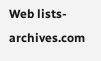Web lists-archives.com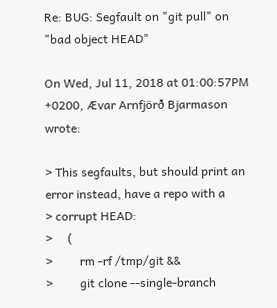Re: BUG: Segfault on "git pull" on "bad object HEAD"

On Wed, Jul 11, 2018 at 01:00:57PM +0200, Ævar Arnfjörð Bjarmason wrote:

> This segfaults, but should print an error instead, have a repo with a
> corrupt HEAD:
>     (
>         rm -rf /tmp/git &&
>         git clone --single-branch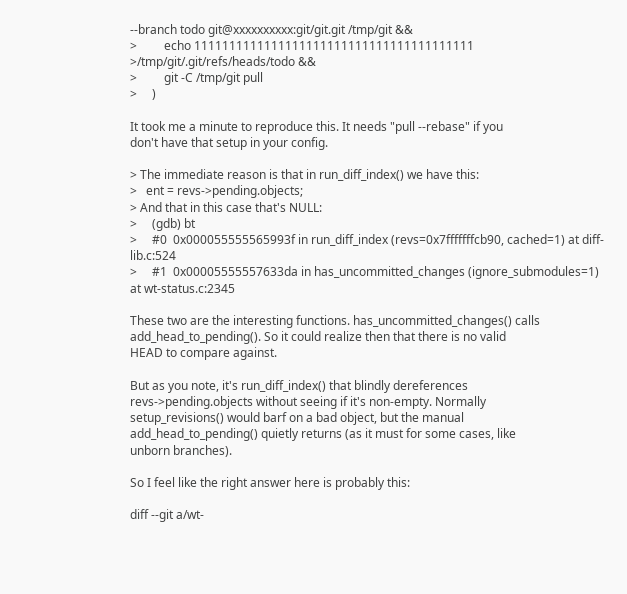--branch todo git@xxxxxxxxxx:git/git.git /tmp/git &&
>         echo 1111111111111111111111111111111111111111 >/tmp/git/.git/refs/heads/todo &&
>         git -C /tmp/git pull
>     )

It took me a minute to reproduce this. It needs "pull --rebase" if you
don't have that setup in your config.

> The immediate reason is that in run_diff_index() we have this:
>   ent = revs->pending.objects;
> And that in this case that's NULL:
>     (gdb) bt
>     #0  0x000055555565993f in run_diff_index (revs=0x7fffffffcb90, cached=1) at diff-lib.c:524
>     #1  0x00005555557633da in has_uncommitted_changes (ignore_submodules=1) at wt-status.c:2345

These two are the interesting functions. has_uncommitted_changes() calls
add_head_to_pending(). So it could realize then that there is no valid
HEAD to compare against.

But as you note, it's run_diff_index() that blindly dereferences
revs->pending.objects without seeing if it's non-empty. Normally
setup_revisions() would barf on a bad object, but the manual
add_head_to_pending() quietly returns (as it must for some cases, like
unborn branches).

So I feel like the right answer here is probably this:

diff --git a/wt-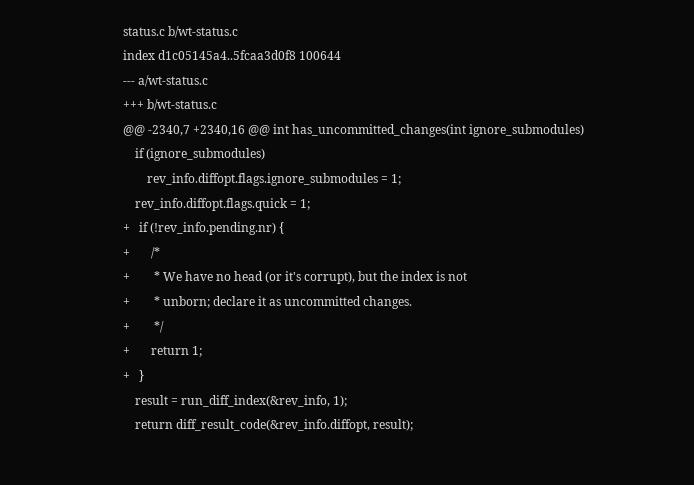status.c b/wt-status.c
index d1c05145a4..5fcaa3d0f8 100644
--- a/wt-status.c
+++ b/wt-status.c
@@ -2340,7 +2340,16 @@ int has_uncommitted_changes(int ignore_submodules)
    if (ignore_submodules)
        rev_info.diffopt.flags.ignore_submodules = 1;
    rev_info.diffopt.flags.quick = 1;
+   if (!rev_info.pending.nr) {
+       /*
+        * We have no head (or it's corrupt), but the index is not
+        * unborn; declare it as uncommitted changes.
+        */
+       return 1;
+   }
    result = run_diff_index(&rev_info, 1);
    return diff_result_code(&rev_info.diffopt, result);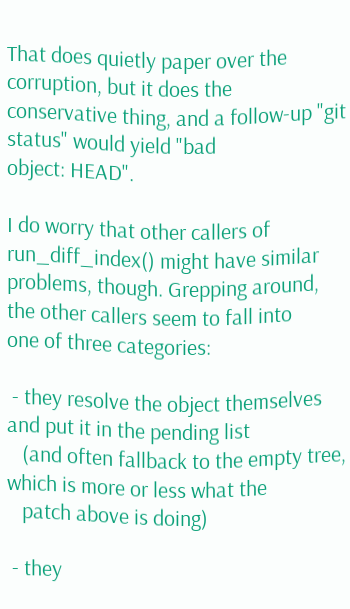That does quietly paper over the corruption, but it does the
conservative thing, and a follow-up "git status" would yield "bad
object: HEAD".

I do worry that other callers of run_diff_index() might have similar
problems, though. Grepping around, the other callers seem to fall into
one of three categories:

 - they resolve the object themselves and put it in the pending list
   (and often fallback to the empty tree, which is more or less what the
   patch above is doing)

 - they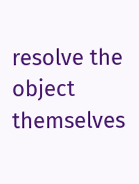resolve the object themselves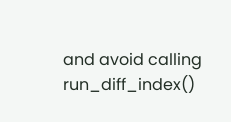and avoid calling run_diff_index()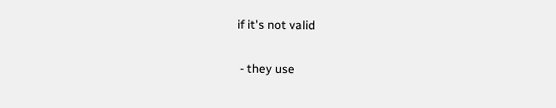if it's not valid

 - they use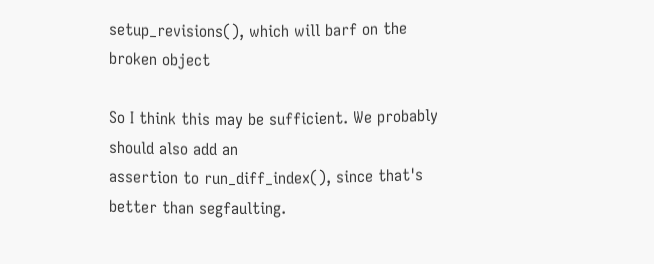setup_revisions(), which will barf on the broken object

So I think this may be sufficient. We probably should also add an
assertion to run_diff_index(), since that's better than segfaulting.